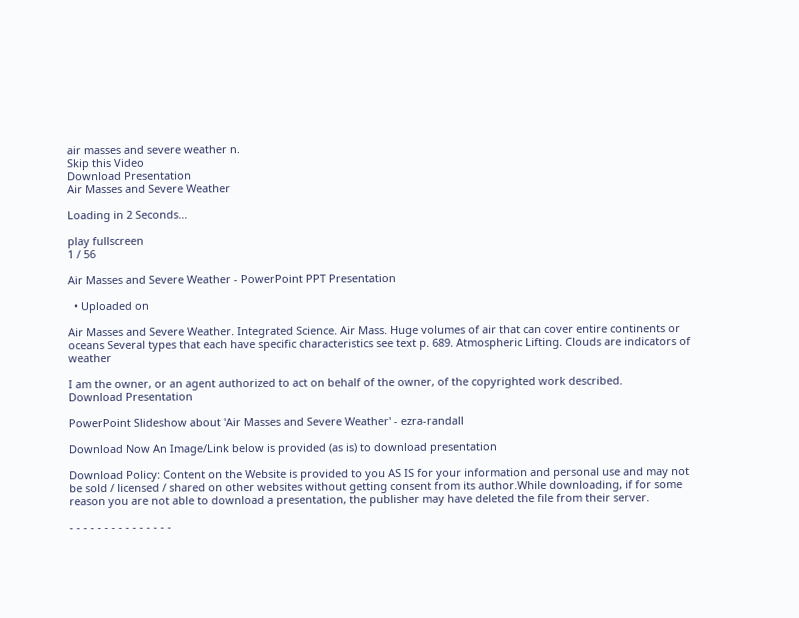air masses and severe weather n.
Skip this Video
Download Presentation
Air Masses and Severe Weather

Loading in 2 Seconds...

play fullscreen
1 / 56

Air Masses and Severe Weather - PowerPoint PPT Presentation

  • Uploaded on

Air Masses and Severe Weather. Integrated Science. Air Mass. Huge volumes of air that can cover entire continents or oceans Several types that each have specific characteristics see text p. 689. Atmospheric Lifting. Clouds are indicators of weather

I am the owner, or an agent authorized to act on behalf of the owner, of the copyrighted work described.
Download Presentation

PowerPoint Slideshow about 'Air Masses and Severe Weather' - ezra-randall

Download Now An Image/Link below is provided (as is) to download presentation

Download Policy: Content on the Website is provided to you AS IS for your information and personal use and may not be sold / licensed / shared on other websites without getting consent from its author.While downloading, if for some reason you are not able to download a presentation, the publisher may have deleted the file from their server.

- - - - - - - - - - - - - - -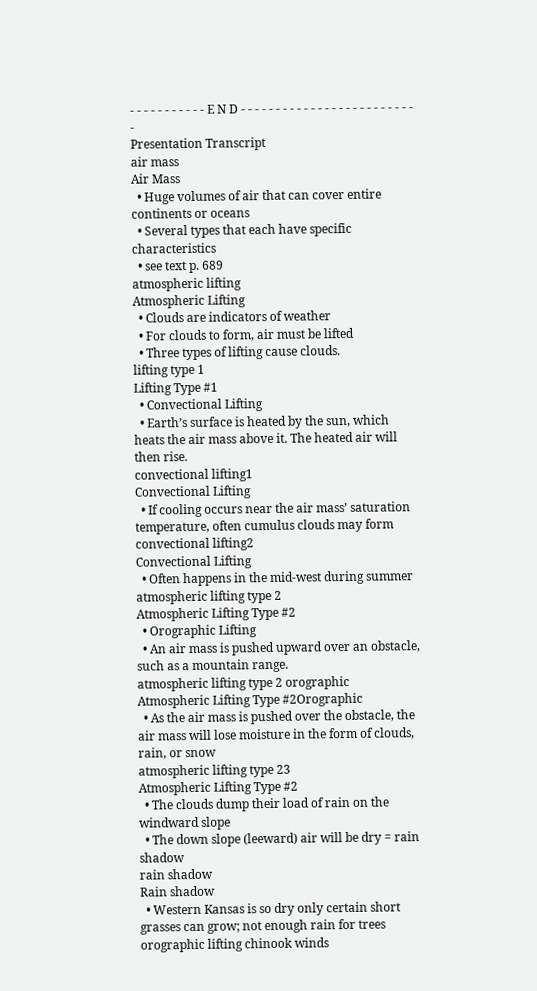- - - - - - - - - - - E N D - - - - - - - - - - - - - - - - - - - - - - - - - -
Presentation Transcript
air mass
Air Mass
  • Huge volumes of air that can cover entire continents or oceans
  • Several types that each have specific characteristics
  • see text p. 689
atmospheric lifting
Atmospheric Lifting
  • Clouds are indicators of weather
  • For clouds to form, air must be lifted
  • Three types of lifting cause clouds.
lifting type 1
Lifting Type #1
  • Convectional Lifting
  • Earth’s surface is heated by the sun, which heats the air mass above it. The heated air will then rise.
convectional lifting1
Convectional Lifting
  • If cooling occurs near the air mass’ saturation temperature, often cumulus clouds may form
convectional lifting2
Convectional Lifting
  • Often happens in the mid-west during summer
atmospheric lifting type 2
Atmospheric Lifting Type #2
  • Orographic Lifting
  • An air mass is pushed upward over an obstacle, such as a mountain range.
atmospheric lifting type 2 orographic
Atmospheric Lifting Type #2Orographic
  • As the air mass is pushed over the obstacle, the air mass will lose moisture in the form of clouds, rain, or snow
atmospheric lifting type 23
Atmospheric Lifting Type #2
  • The clouds dump their load of rain on the windward slope
  • The down slope (leeward) air will be dry = rain shadow
rain shadow
Rain shadow
  • Western Kansas is so dry only certain short grasses can grow; not enough rain for trees
orographic lifting chinook winds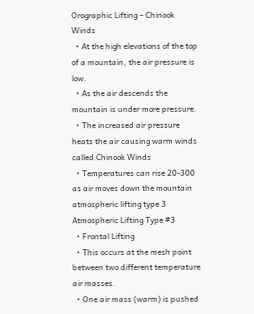Orographic Lifting – Chinook Winds
  • At the high elevations of the top of a mountain, the air pressure is low.
  • As the air descends the mountain is under more pressure.
  • The increased air pressure heats the air causing warm winds called Chinook Winds
  • Temperatures can rise 20-300 as air moves down the mountain
atmospheric lifting type 3
Atmospheric Lifting Type #3
  • Frontal Lifting
  • This occurs at the mesh point between two different temperature air masses.
  • One air mass (warm) is pushed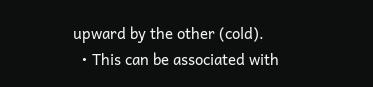upward by the other (cold).
  • This can be associated with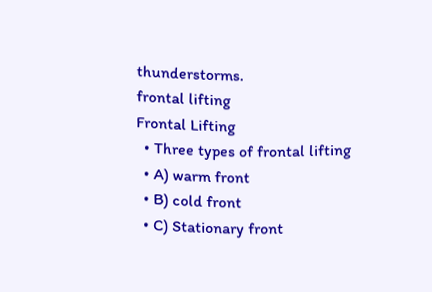thunderstorms.
frontal lifting
Frontal Lifting
  • Three types of frontal lifting
  • A) warm front
  • B) cold front
  • C) Stationary front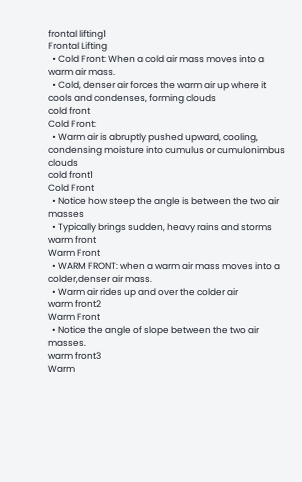frontal lifting1
Frontal Lifting
  • Cold Front: When a cold air mass moves into a warm air mass.
  • Cold, denser air forces the warm air up where it cools and condenses, forming clouds
cold front
Cold Front:
  • Warm air is abruptly pushed upward, cooling, condensing moisture into cumulus or cumulonimbus clouds
cold front1
Cold Front
  • Notice how steep the angle is between the two air masses
  • Typically brings sudden, heavy rains and storms
warm front
Warm Front
  • WARM FRONT: when a warm air mass moves into a colder,denser air mass.
  • Warm air rides up and over the colder air
warm front2
Warm Front
  • Notice the angle of slope between the two air masses.
warm front3
Warm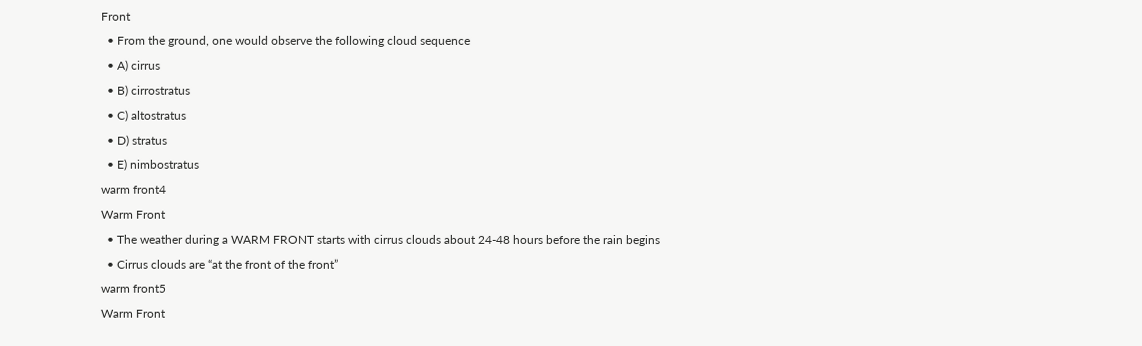Front
  • From the ground, one would observe the following cloud sequence
  • A) cirrus
  • B) cirrostratus
  • C) altostratus
  • D) stratus
  • E) nimbostratus
warm front4
Warm Front
  • The weather during a WARM FRONT starts with cirrus clouds about 24-48 hours before the rain begins
  • Cirrus clouds are “at the front of the front”
warm front5
Warm Front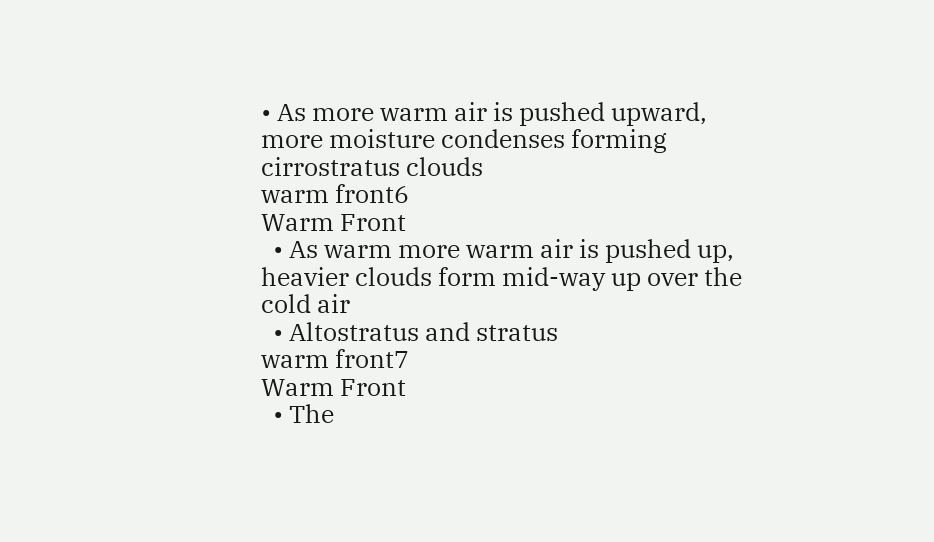• As more warm air is pushed upward, more moisture condenses forming cirrostratus clouds
warm front6
Warm Front
  • As warm more warm air is pushed up, heavier clouds form mid-way up over the cold air
  • Altostratus and stratus
warm front7
Warm Front
  • The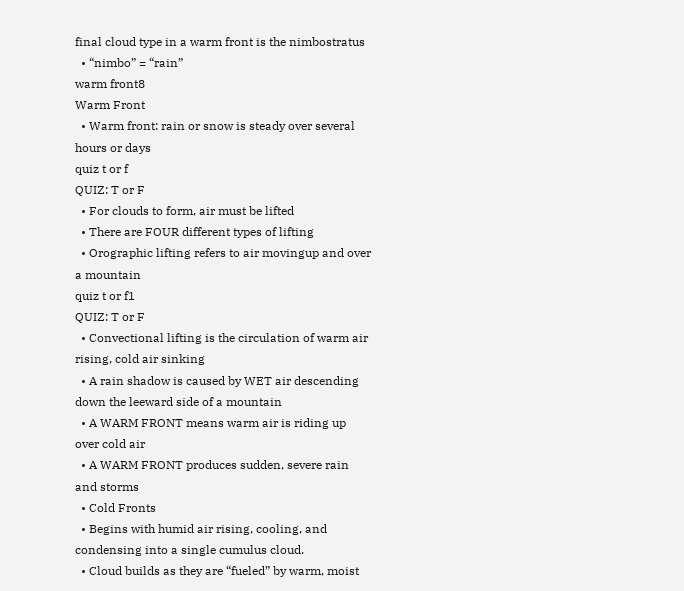final cloud type in a warm front is the nimbostratus
  • “nimbo” = “rain”
warm front8
Warm Front
  • Warm front: rain or snow is steady over several hours or days
quiz t or f
QUIZ: T or F
  • For clouds to form, air must be lifted
  • There are FOUR different types of lifting
  • Orographic lifting refers to air movingup and over a mountain
quiz t or f1
QUIZ: T or F
  • Convectional lifting is the circulation of warm air rising, cold air sinking
  • A rain shadow is caused by WET air descending down the leeward side of a mountain
  • A WARM FRONT means warm air is riding up over cold air
  • A WARM FRONT produces sudden, severe rain and storms
  • Cold Fronts
  • Begins with humid air rising, cooling, and condensing into a single cumulus cloud.
  • Cloud builds as they are “fueled” by warm, moist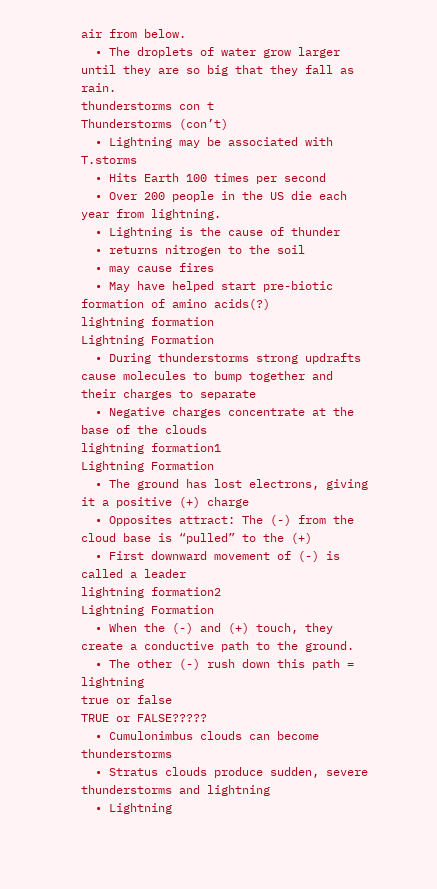air from below.
  • The droplets of water grow larger until they are so big that they fall as rain.
thunderstorms con t
Thunderstorms (con’t)
  • Lightning may be associated with T.storms
  • Hits Earth 100 times per second
  • Over 200 people in the US die each year from lightning.
  • Lightning is the cause of thunder
  • returns nitrogen to the soil
  • may cause fires
  • May have helped start pre-biotic formation of amino acids(?)
lightning formation
Lightning Formation
  • During thunderstorms strong updrafts cause molecules to bump together and their charges to separate
  • Negative charges concentrate at the base of the clouds
lightning formation1
Lightning Formation
  • The ground has lost electrons, giving it a positive (+) charge
  • Opposites attract: The (-) from the cloud base is “pulled” to the (+)
  • First downward movement of (-) is called a leader
lightning formation2
Lightning Formation
  • When the (-) and (+) touch, they create a conductive path to the ground.
  • The other (-) rush down this path = lightning
true or false
TRUE or FALSE?????
  • Cumulonimbus clouds can become thunderstorms
  • Stratus clouds produce sudden, severe thunderstorms and lightning
  • Lightning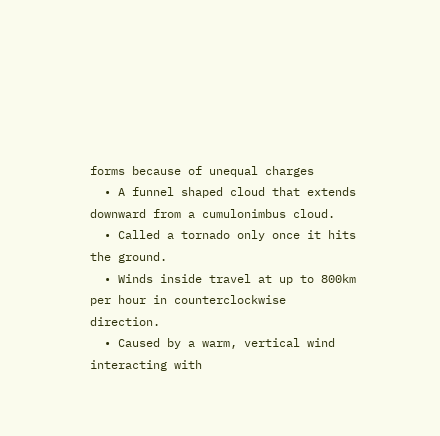forms because of unequal charges
  • A funnel shaped cloud that extends downward from a cumulonimbus cloud.
  • Called a tornado only once it hits the ground.
  • Winds inside travel at up to 800km per hour in counterclockwise direction.
  • Caused by a warm, vertical wind interacting with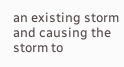an existing storm and causing the storm to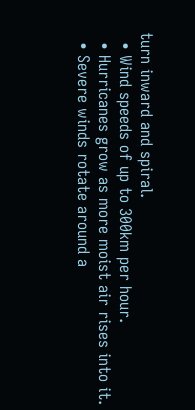turn inward and spiral.
  • Wind speeds of up to 300km per hour.
  • Hurricanes grow as more moist air rises into it.
  • Severe winds rotate around a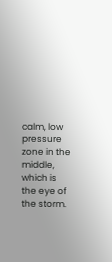calm, low pressure zone in the middle, which is the eye of the storm.